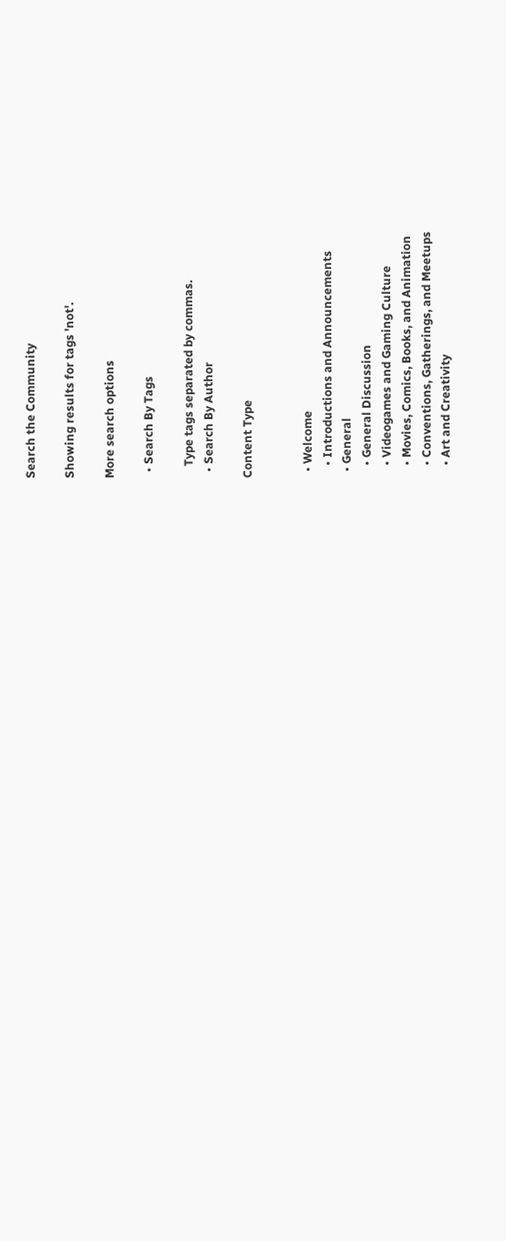Search the Community

Showing results for tags 'not'.

More search options

  • Search By Tags

    Type tags separated by commas.
  • Search By Author

Content Type


  • Welcome
    • Introductions and Announcements
  • General
    • General Discussion
    • Videogames and Gaming Culture
    • Movies, Comics, Books, and Animation
    • Conventions, Gatherings, and Meetups
    • Art and Creativity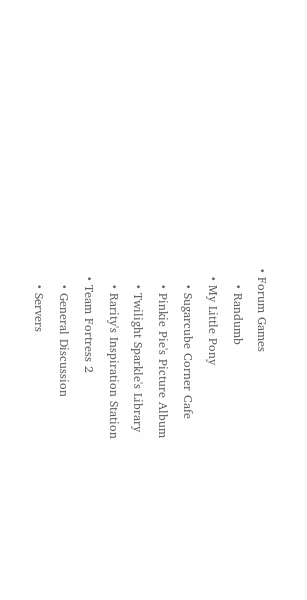• Forum Games
    • Randumb
  • My Little Pony
    • Sugarcube Corner Cafe
    • Pinkie Pie's Picture Album
    • Twilight Sparkle's Library
    • Rarity's Inspiration Station
  • Team Fortress 2
    • General Discussion
    • Servers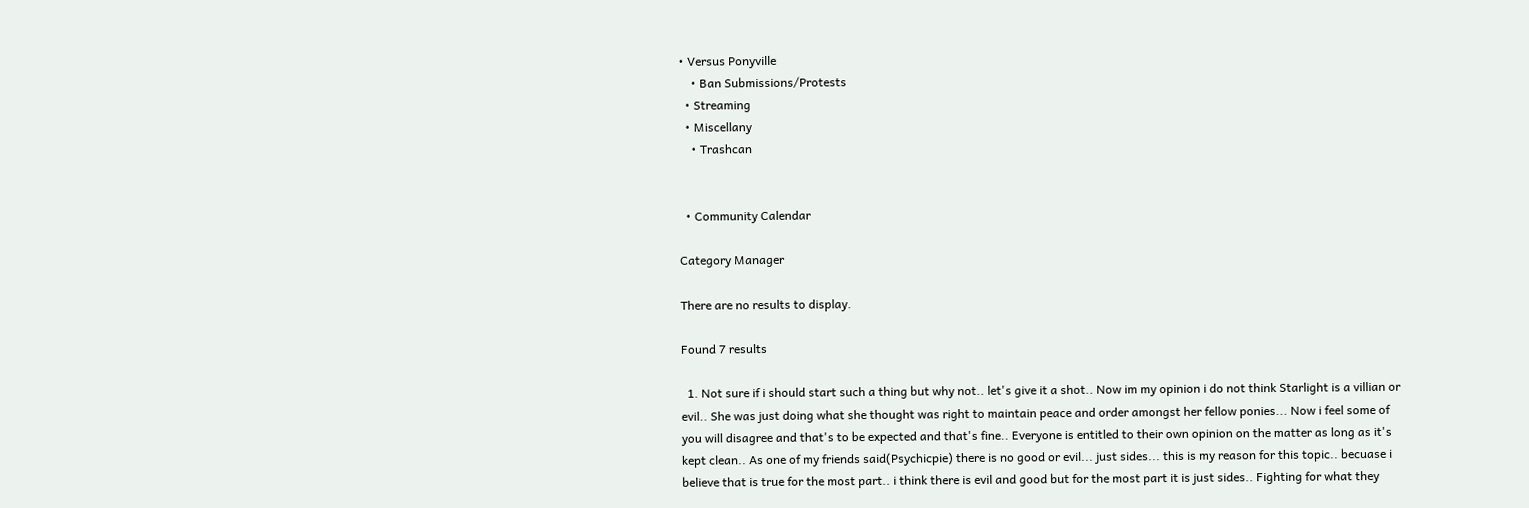• Versus Ponyville
    • Ban Submissions/Protests
  • Streaming
  • Miscellany
    • Trashcan


  • Community Calendar

Category Manager

There are no results to display.

Found 7 results

  1. Not sure if i should start such a thing but why not.. let's give it a shot.. Now im my opinion i do not think Starlight is a villian or evil.. She was just doing what she thought was right to maintain peace and order amongst her fellow ponies... Now i feel some of you will disagree and that's to be expected and that's fine.. Everyone is entitled to their own opinion on the matter as long as it's kept clean.. As one of my friends said(Psychicpie) there is no good or evil... just sides... this is my reason for this topic.. becuase i believe that is true for the most part.. i think there is evil and good but for the most part it is just sides.. Fighting for what they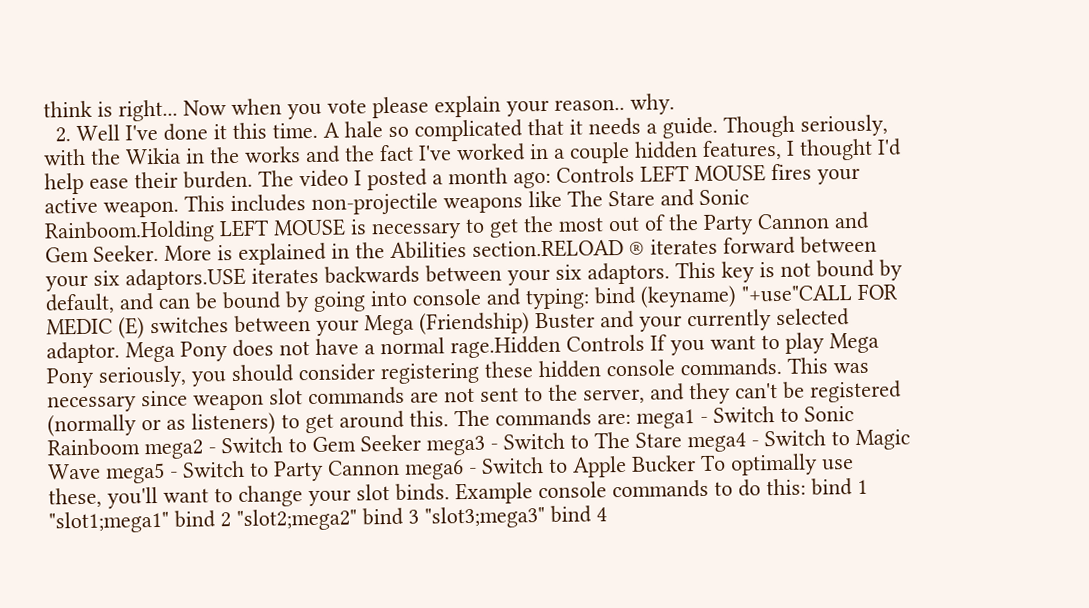think is right... Now when you vote please explain your reason.. why.
  2. Well I've done it this time. A hale so complicated that it needs a guide. Though seriously, with the Wikia in the works and the fact I've worked in a couple hidden features, I thought I'd help ease their burden. The video I posted a month ago: Controls LEFT MOUSE fires your active weapon. This includes non-projectile weapons like The Stare and Sonic Rainboom.Holding LEFT MOUSE is necessary to get the most out of the Party Cannon and Gem Seeker. More is explained in the Abilities section.RELOAD ® iterates forward between your six adaptors.USE iterates backwards between your six adaptors. This key is not bound by default, and can be bound by going into console and typing: bind (keyname) "+use"CALL FOR MEDIC (E) switches between your Mega (Friendship) Buster and your currently selected adaptor. Mega Pony does not have a normal rage.Hidden Controls If you want to play Mega Pony seriously, you should consider registering these hidden console commands. This was necessary since weapon slot commands are not sent to the server, and they can't be registered (normally or as listeners) to get around this. The commands are: mega1 - Switch to Sonic Rainboom mega2 - Switch to Gem Seeker mega3 - Switch to The Stare mega4 - Switch to Magic Wave mega5 - Switch to Party Cannon mega6 - Switch to Apple Bucker To optimally use these, you'll want to change your slot binds. Example console commands to do this: bind 1 "slot1;mega1" bind 2 "slot2;mega2" bind 3 "slot3;mega3" bind 4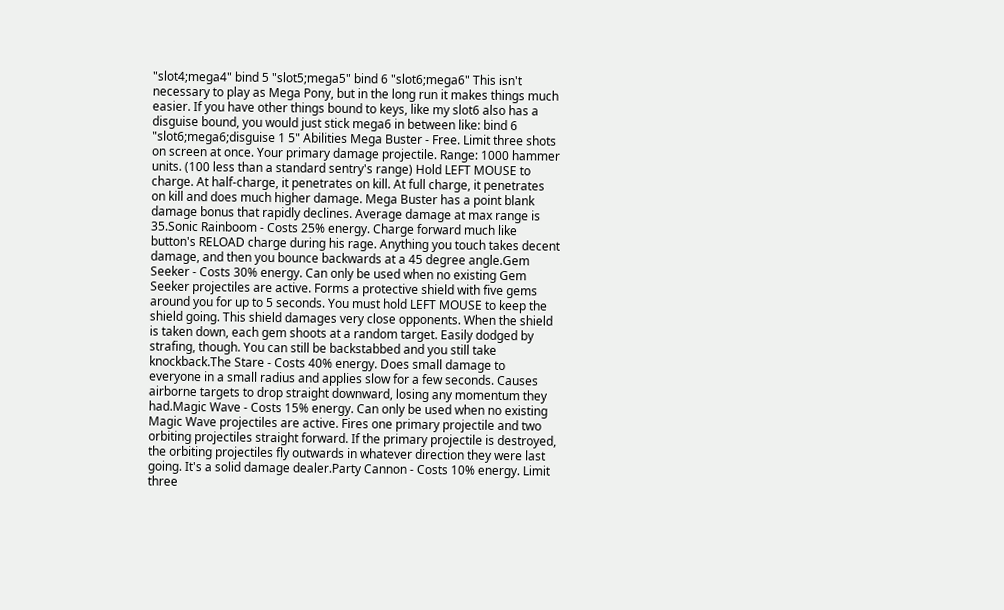"slot4;mega4" bind 5 "slot5;mega5" bind 6 "slot6;mega6" This isn't necessary to play as Mega Pony, but in the long run it makes things much easier. If you have other things bound to keys, like my slot6 also has a disguise bound, you would just stick mega6 in between like: bind 6 "slot6;mega6;disguise 1 5" Abilities Mega Buster - Free. Limit three shots on screen at once. Your primary damage projectile. Range: 1000 hammer units. (100 less than a standard sentry's range) Hold LEFT MOUSE to charge. At half-charge, it penetrates on kill. At full charge, it penetrates on kill and does much higher damage. Mega Buster has a point blank damage bonus that rapidly declines. Average damage at max range is 35.Sonic Rainboom - Costs 25% energy. Charge forward much like button's RELOAD charge during his rage. Anything you touch takes decent damage, and then you bounce backwards at a 45 degree angle.Gem Seeker - Costs 30% energy. Can only be used when no existing Gem Seeker projectiles are active. Forms a protective shield with five gems around you for up to 5 seconds. You must hold LEFT MOUSE to keep the shield going. This shield damages very close opponents. When the shield is taken down, each gem shoots at a random target. Easily dodged by strafing, though. You can still be backstabbed and you still take knockback.The Stare - Costs 40% energy. Does small damage to everyone in a small radius and applies slow for a few seconds. Causes airborne targets to drop straight downward, losing any momentum they had.Magic Wave - Costs 15% energy. Can only be used when no existing Magic Wave projectiles are active. Fires one primary projectile and two orbiting projectiles straight forward. If the primary projectile is destroyed, the orbiting projectiles fly outwards in whatever direction they were last going. It's a solid damage dealer.Party Cannon - Costs 10% energy. Limit three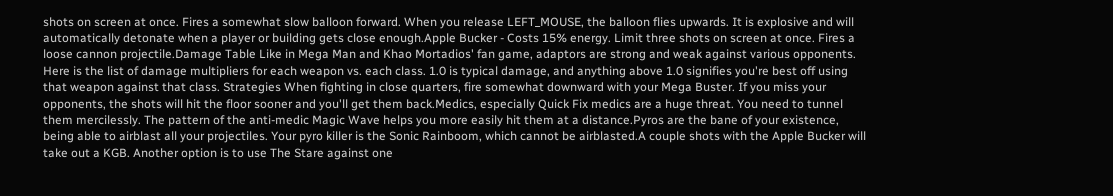shots on screen at once. Fires a somewhat slow balloon forward. When you release LEFT_MOUSE, the balloon flies upwards. It is explosive and will automatically detonate when a player or building gets close enough.Apple Bucker - Costs 15% energy. Limit three shots on screen at once. Fires a loose cannon projectile.Damage Table Like in Mega Man and Khao Mortadios' fan game, adaptors are strong and weak against various opponents. Here is the list of damage multipliers for each weapon vs. each class. 1.0 is typical damage, and anything above 1.0 signifies you're best off using that weapon against that class. Strategies When fighting in close quarters, fire somewhat downward with your Mega Buster. If you miss your opponents, the shots will hit the floor sooner and you'll get them back.Medics, especially Quick Fix medics are a huge threat. You need to tunnel them mercilessly. The pattern of the anti-medic Magic Wave helps you more easily hit them at a distance.Pyros are the bane of your existence, being able to airblast all your projectiles. Your pyro killer is the Sonic Rainboom, which cannot be airblasted.A couple shots with the Apple Bucker will take out a KGB. Another option is to use The Stare against one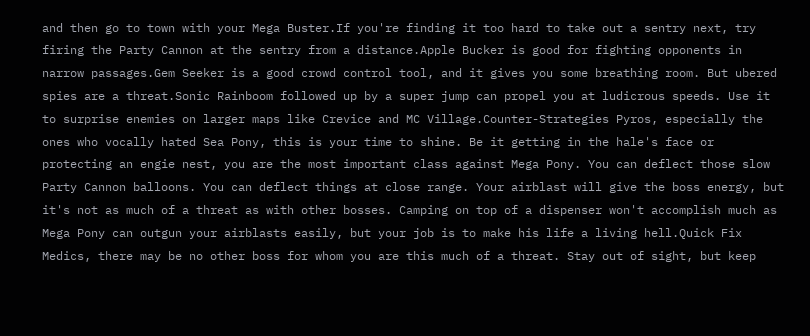and then go to town with your Mega Buster.If you're finding it too hard to take out a sentry next, try firing the Party Cannon at the sentry from a distance.Apple Bucker is good for fighting opponents in narrow passages.Gem Seeker is a good crowd control tool, and it gives you some breathing room. But ubered spies are a threat.Sonic Rainboom followed up by a super jump can propel you at ludicrous speeds. Use it to surprise enemies on larger maps like Crevice and MC Village.Counter-Strategies Pyros, especially the ones who vocally hated Sea Pony, this is your time to shine. Be it getting in the hale's face or protecting an engie nest, you are the most important class against Mega Pony. You can deflect those slow Party Cannon balloons. You can deflect things at close range. Your airblast will give the boss energy, but it's not as much of a threat as with other bosses. Camping on top of a dispenser won't accomplish much as Mega Pony can outgun your airblasts easily, but your job is to make his life a living hell.Quick Fix Medics, there may be no other boss for whom you are this much of a threat. Stay out of sight, but keep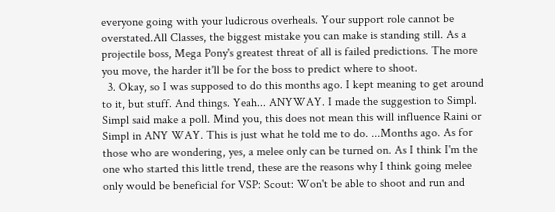everyone going with your ludicrous overheals. Your support role cannot be overstated.All Classes, the biggest mistake you can make is standing still. As a projectile boss, Mega Pony's greatest threat of all is failed predictions. The more you move, the harder it'll be for the boss to predict where to shoot.
  3. Okay, so I was supposed to do this months ago. I kept meaning to get around to it, but stuff. And things. Yeah... ANYWAY. I made the suggestion to Simpl. Simpl said make a poll. Mind you, this does not mean this will influence Raini or Simpl in ANY WAY. This is just what he told me to do. ...Months ago. As for those who are wondering, yes, a melee only can be turned on. As I think I'm the one who started this little trend, these are the reasons why I think going melee only would be beneficial for VSP: Scout: Won't be able to shoot and run and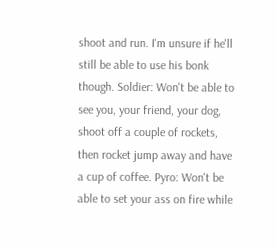shoot and run. I'm unsure if he'll still be able to use his bonk though. Soldier: Won't be able to see you, your friend, your dog, shoot off a couple of rockets, then rocket jump away and have a cup of coffee. Pyro: Won't be able to set your ass on fire while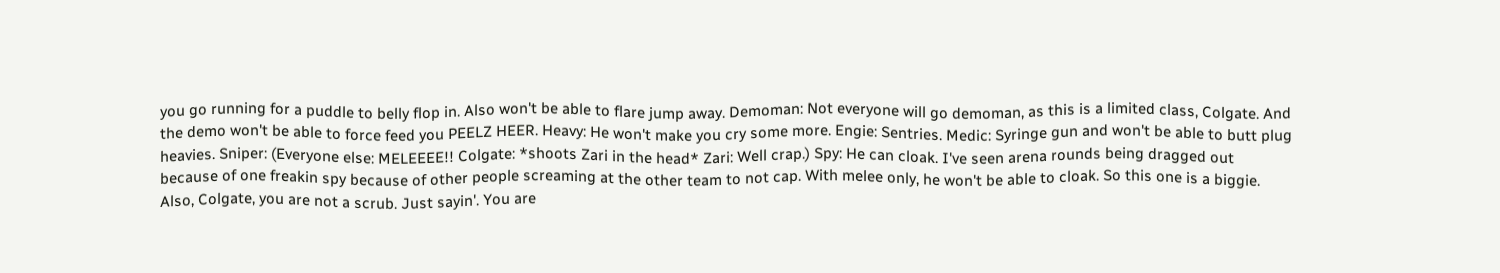you go running for a puddle to belly flop in. Also won't be able to flare jump away. Demoman: Not everyone will go demoman, as this is a limited class, Colgate. And the demo won't be able to force feed you PEELZ HEER. Heavy: He won't make you cry some more. Engie: Sentries. Medic: Syringe gun and won't be able to butt plug heavies. Sniper: (Everyone else: MELEEEE!! Colgate: *shoots Zari in the head* Zari: Well crap.) Spy: He can cloak. I've seen arena rounds being dragged out because of one freakin spy because of other people screaming at the other team to not cap. With melee only, he won't be able to cloak. So this one is a biggie. Also, Colgate, you are not a scrub. Just sayin'. You are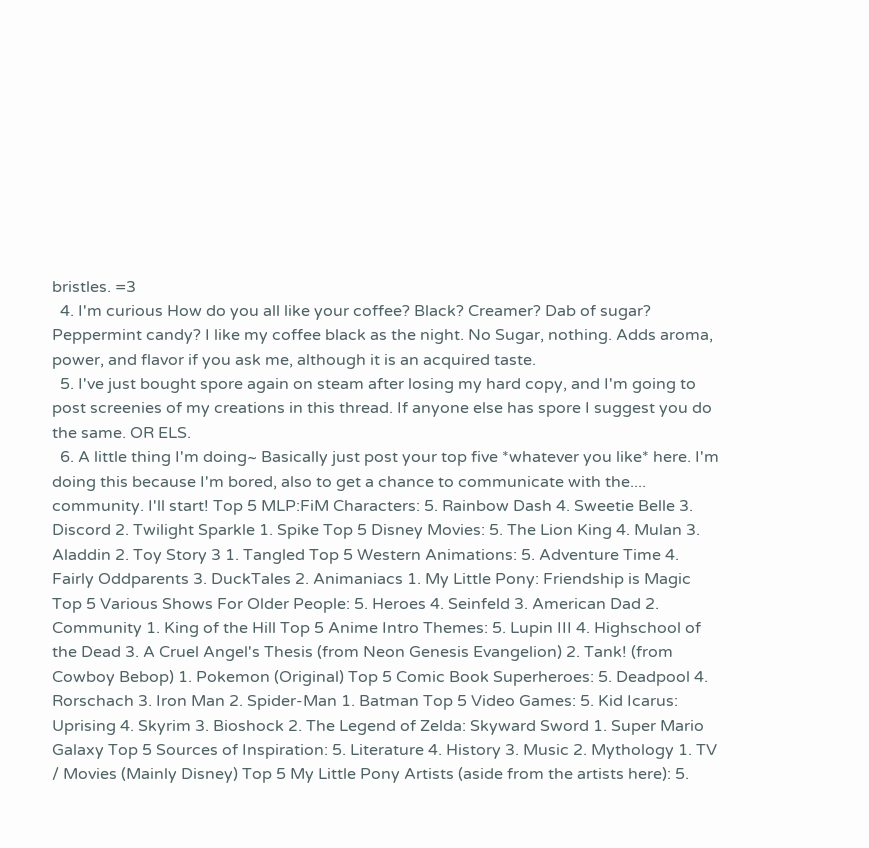bristles. =3
  4. I'm curious How do you all like your coffee? Black? Creamer? Dab of sugar? Peppermint candy? I like my coffee black as the night. No Sugar, nothing. Adds aroma, power, and flavor if you ask me, although it is an acquired taste.
  5. I've just bought spore again on steam after losing my hard copy, and I'm going to post screenies of my creations in this thread. If anyone else has spore I suggest you do the same. OR ELS.
  6. A little thing I'm doing~ Basically just post your top five *whatever you like* here. I'm doing this because I'm bored, also to get a chance to communicate with the.... community. I'll start! Top 5 MLP:FiM Characters: 5. Rainbow Dash 4. Sweetie Belle 3. Discord 2. Twilight Sparkle 1. Spike Top 5 Disney Movies: 5. The Lion King 4. Mulan 3. Aladdin 2. Toy Story 3 1. Tangled Top 5 Western Animations: 5. Adventure Time 4. Fairly Oddparents 3. DuckTales 2. Animaniacs 1. My Little Pony: Friendship is Magic Top 5 Various Shows For Older People: 5. Heroes 4. Seinfeld 3. American Dad 2. Community 1. King of the Hill Top 5 Anime Intro Themes: 5. Lupin III 4. Highschool of the Dead 3. A Cruel Angel's Thesis (from Neon Genesis Evangelion) 2. Tank! (from Cowboy Bebop) 1. Pokemon (Original) Top 5 Comic Book Superheroes: 5. Deadpool 4. Rorschach 3. Iron Man 2. Spider-Man 1. Batman Top 5 Video Games: 5. Kid Icarus: Uprising 4. Skyrim 3. Bioshock 2. The Legend of Zelda: Skyward Sword 1. Super Mario Galaxy Top 5 Sources of Inspiration: 5. Literature 4. History 3. Music 2. Mythology 1. TV / Movies (Mainly Disney) Top 5 My Little Pony Artists (aside from the artists here): 5.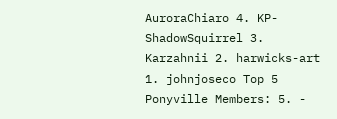AuroraChiaro 4. KP-ShadowSquirrel 3. Karzahnii 2. harwicks-art 1. johnjoseco Top 5 Ponyville Members: 5. -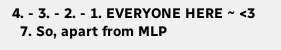4. - 3. - 2. - 1. EVERYONE HERE ~ <3
  7. So, apart from MLP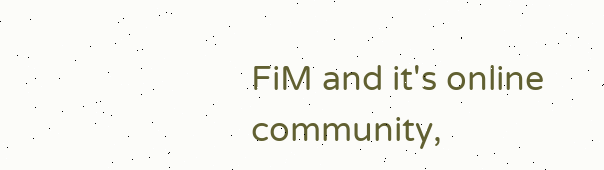FiM and it's online community,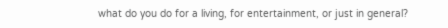what do you do for a living, for entertainment, or just in general?